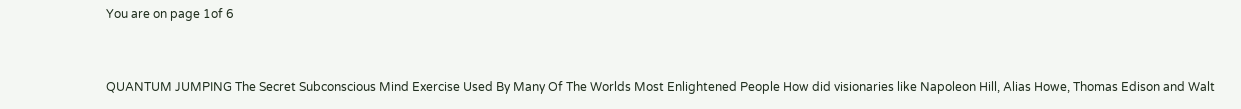You are on page 1of 6


QUANTUM JUMPING The Secret Subconscious Mind Exercise Used By Many Of The Worlds Most Enlightened People How did visionaries like Napoleon Hill, Alias Howe, Thomas Edison and Walt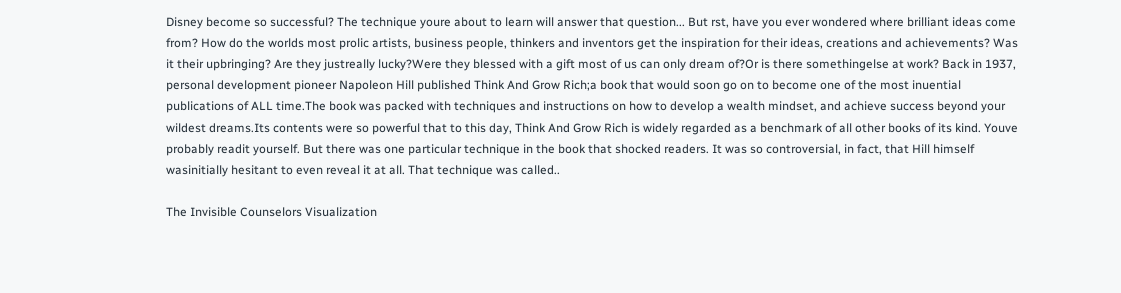Disney become so successful? The technique youre about to learn will answer that question... But rst, have you ever wondered where brilliant ideas come from? How do the worlds most prolic artists, business people, thinkers and inventors get the inspiration for their ideas, creations and achievements? Was it their upbringing? Are they justreally lucky?Were they blessed with a gift most of us can only dream of?Or is there somethingelse at work? Back in 1937, personal development pioneer Napoleon Hill published Think And Grow Rich;a book that would soon go on to become one of the most inuential publications of ALL time.The book was packed with techniques and instructions on how to develop a wealth mindset, and achieve success beyond your wildest dreams.Its contents were so powerful that to this day, Think And Grow Rich is widely regarded as a benchmark of all other books of its kind. Youve probably readit yourself. But there was one particular technique in the book that shocked readers. It was so controversial, in fact, that Hill himself wasinitially hesitant to even reveal it at all. That technique was called..

The Invisible Counselors Visualization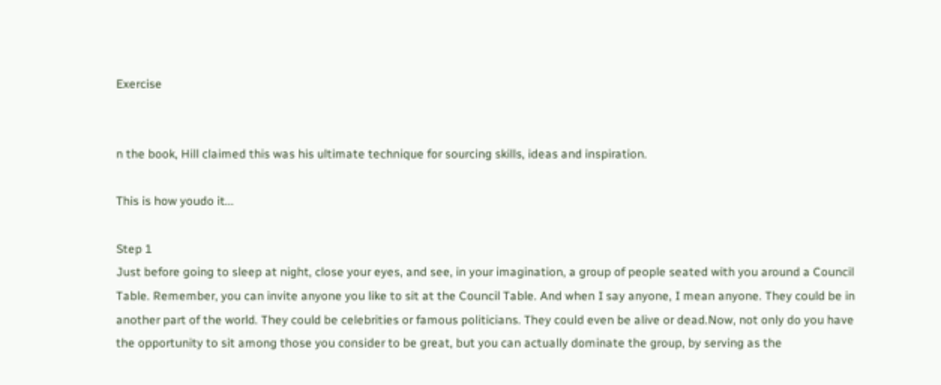Exercise


n the book, Hill claimed this was his ultimate technique for sourcing skills, ideas and inspiration.

This is how youdo it...

Step 1
Just before going to sleep at night, close your eyes, and see, in your imagination, a group of people seated with you around a Council Table. Remember, you can invite anyone you like to sit at the Council Table. And when I say anyone, I mean anyone. They could be in another part of the world. They could be celebrities or famous politicians. They could even be alive or dead.Now, not only do you have the opportunity to sit among those you consider to be great, but you can actually dominate the group, by serving as the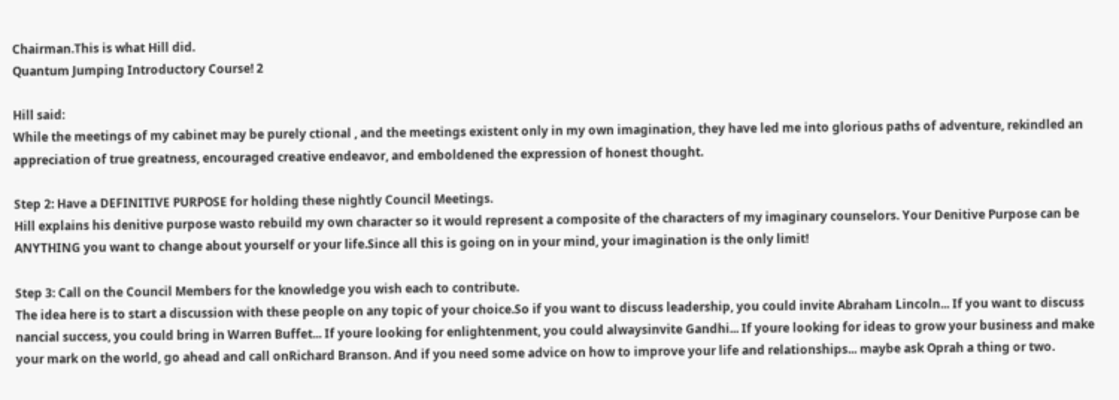Chairman.This is what Hill did.
Quantum Jumping Introductory Course! 2

Hill said:
While the meetings of my cabinet may be purely ctional , and the meetings existent only in my own imagination, they have led me into glorious paths of adventure, rekindled an appreciation of true greatness, encouraged creative endeavor, and emboldened the expression of honest thought.

Step 2: Have a DEFINITIVE PURPOSE for holding these nightly Council Meetings.
Hill explains his denitive purpose wasto rebuild my own character so it would represent a composite of the characters of my imaginary counselors. Your Denitive Purpose can be ANYTHING you want to change about yourself or your life.Since all this is going on in your mind, your imagination is the only limit!

Step 3: Call on the Council Members for the knowledge you wish each to contribute.
The idea here is to start a discussion with these people on any topic of your choice.So if you want to discuss leadership, you could invite Abraham Lincoln... If you want to discuss nancial success, you could bring in Warren Buffet... If youre looking for enlightenment, you could alwaysinvite Gandhi... If youre looking for ideas to grow your business and make your mark on the world, go ahead and call onRichard Branson. And if you need some advice on how to improve your life and relationships... maybe ask Oprah a thing or two.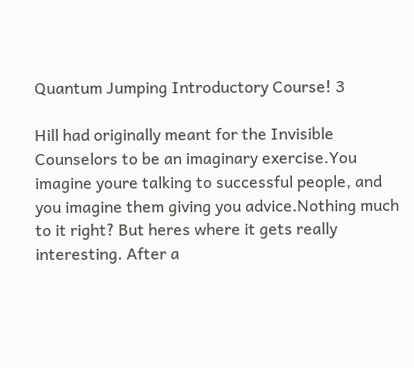Quantum Jumping Introductory Course! 3

Hill had originally meant for the Invisible Counselors to be an imaginary exercise.You imagine youre talking to successful people, and you imagine them giving you advice.Nothing much to it right? But heres where it gets really interesting. After a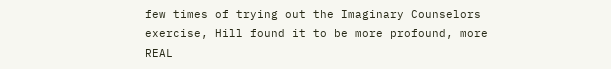few times of trying out the Imaginary Counselors exercise, Hill found it to be more profound, more REAL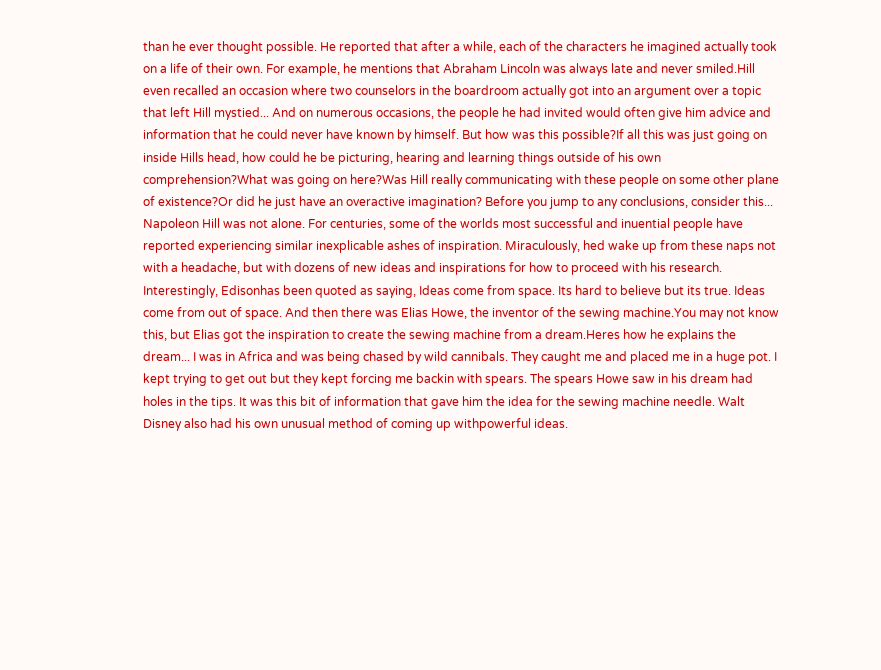than he ever thought possible. He reported that after a while, each of the characters he imagined actually took on a life of their own. For example, he mentions that Abraham Lincoln was always late and never smiled.Hill even recalled an occasion where two counselors in the boardroom actually got into an argument over a topic that left Hill mystied... And on numerous occasions, the people he had invited would often give him advice and information that he could never have known by himself. But how was this possible?If all this was just going on inside Hills head, how could he be picturing, hearing and learning things outside of his own comprehension?What was going on here?Was Hill really communicating with these people on some other plane of existence?Or did he just have an overactive imagination? Before you jump to any conclusions, consider this... Napoleon Hill was not alone. For centuries, some of the worlds most successful and inuential people have reported experiencing similar inexplicable ashes of inspiration. Miraculously, hed wake up from these naps not with a headache, but with dozens of new ideas and inspirations for how to proceed with his research. Interestingly, Edisonhas been quoted as saying, Ideas come from space. Its hard to believe but its true. Ideas come from out of space. And then there was Elias Howe, the inventor of the sewing machine.You may not know this, but Elias got the inspiration to create the sewing machine from a dream.Heres how he explains the dream... I was in Africa and was being chased by wild cannibals. They caught me and placed me in a huge pot. I kept trying to get out but they kept forcing me backin with spears. The spears Howe saw in his dream had holes in the tips. It was this bit of information that gave him the idea for the sewing machine needle. Walt Disney also had his own unusual method of coming up withpowerful ideas.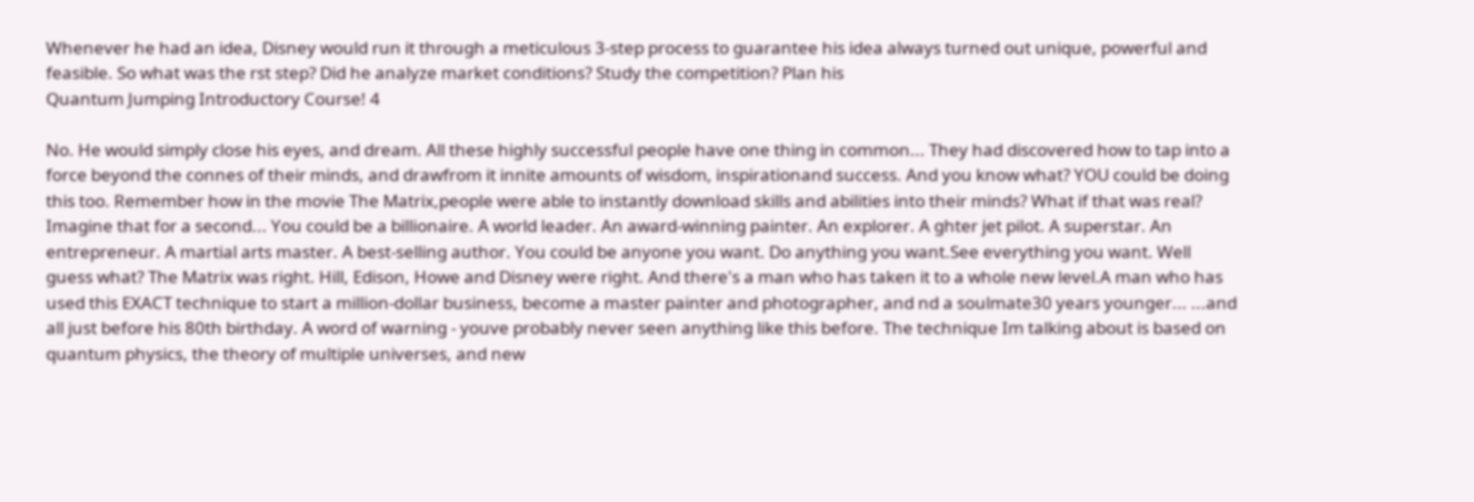Whenever he had an idea, Disney would run it through a meticulous 3-step process to guarantee his idea always turned out unique, powerful and feasible. So what was the rst step? Did he analyze market conditions? Study the competition? Plan his
Quantum Jumping Introductory Course! 4

No. He would simply close his eyes, and dream. All these highly successful people have one thing in common... They had discovered how to tap into a force beyond the connes of their minds, and drawfrom it innite amounts of wisdom, inspirationand success. And you know what? YOU could be doing this too. Remember how in the movie The Matrix,people were able to instantly download skills and abilities into their minds? What if that was real? Imagine that for a second... You could be a billionaire. A world leader. An award-winning painter. An explorer. A ghter jet pilot. A superstar. An entrepreneur. A martial arts master. A best-selling author. You could be anyone you want. Do anything you want.See everything you want. Well guess what? The Matrix was right. Hill, Edison, Howe and Disney were right. And there's a man who has taken it to a whole new level.A man who has used this EXACT technique to start a million-dollar business, become a master painter and photographer, and nd a soulmate30 years younger... ...and all just before his 80th birthday. A word of warning - youve probably never seen anything like this before. The technique Im talking about is based on quantum physics, the theory of multiple universes, and new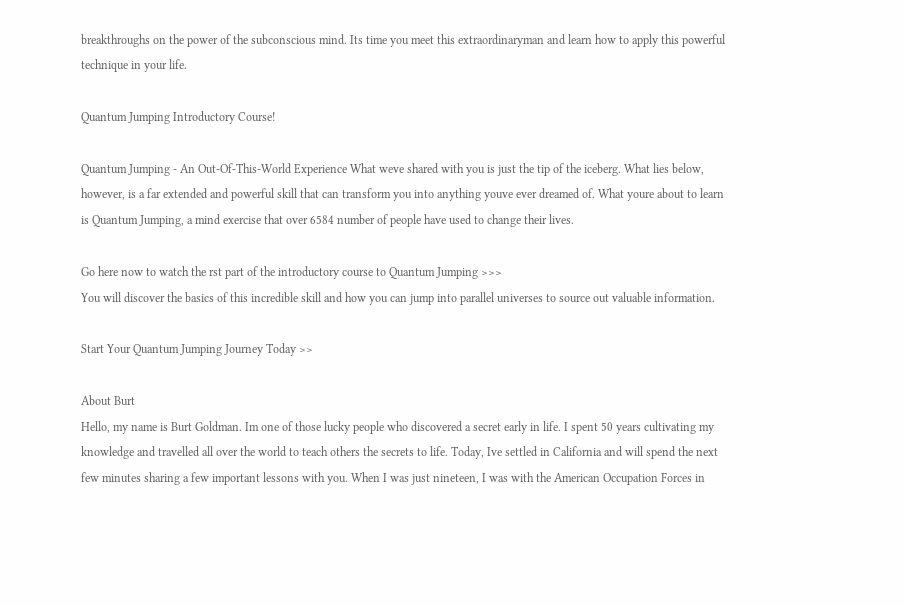breakthroughs on the power of the subconscious mind. Its time you meet this extraordinaryman and learn how to apply this powerful technique in your life.

Quantum Jumping Introductory Course!

Quantum Jumping - An Out-Of-This-World Experience What weve shared with you is just the tip of the iceberg. What lies below, however, is a far extended and powerful skill that can transform you into anything youve ever dreamed of. What youre about to learn is Quantum Jumping, a mind exercise that over 6584 number of people have used to change their lives.

Go here now to watch the rst part of the introductory course to Quantum Jumping >>>
You will discover the basics of this incredible skill and how you can jump into parallel universes to source out valuable information.

Start Your Quantum Jumping Journey Today >>

About Burt
Hello, my name is Burt Goldman. Im one of those lucky people who discovered a secret early in life. I spent 50 years cultivating my knowledge and travelled all over the world to teach others the secrets to life. Today, Ive settled in California and will spend the next few minutes sharing a few important lessons with you. When I was just nineteen, I was with the American Occupation Forces in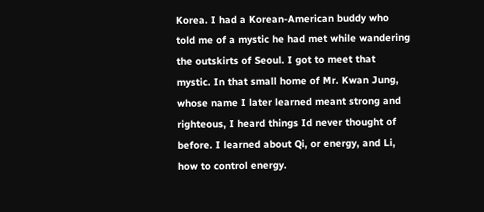Korea. I had a Korean-American buddy who told me of a mystic he had met while wandering the outskirts of Seoul. I got to meet that mystic. In that small home of Mr. Kwan Jung, whose name I later learned meant strong and righteous, I heard things Id never thought of before. I learned about Qi, or energy, and Li, how to control energy.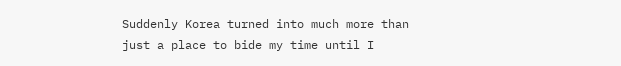Suddenly Korea turned into much more than just a place to bide my time until I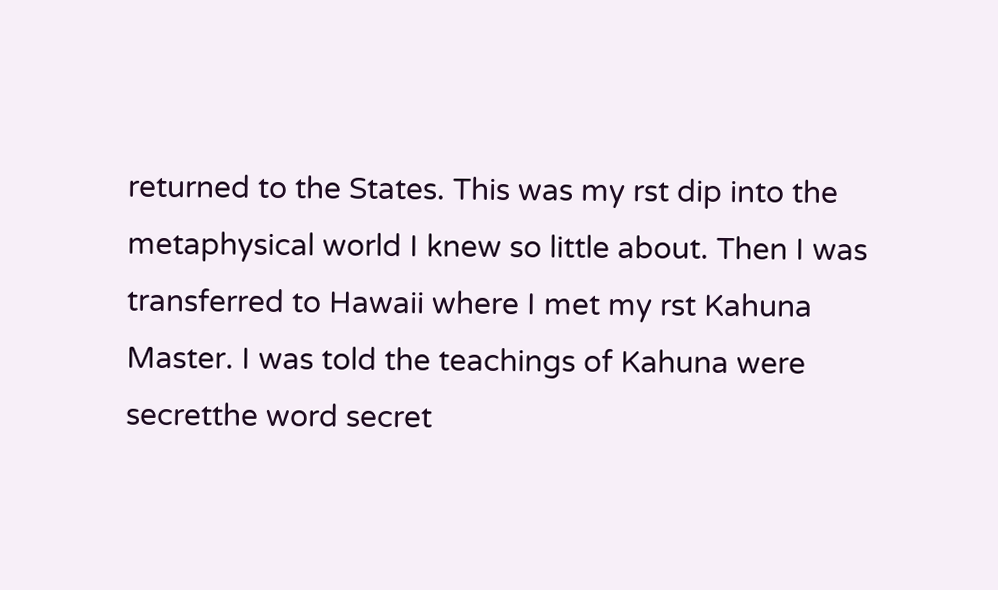returned to the States. This was my rst dip into the metaphysical world I knew so little about. Then I was transferred to Hawaii where I met my rst Kahuna Master. I was told the teachings of Kahuna were secretthe word secret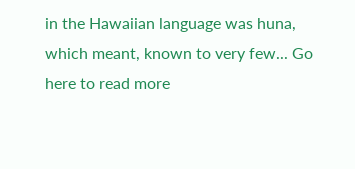in the Hawaiian language was huna, which meant, known to very few... Go here to read more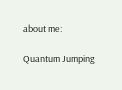about me:

Quantum Jumping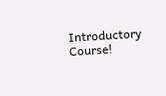Introductory Course!